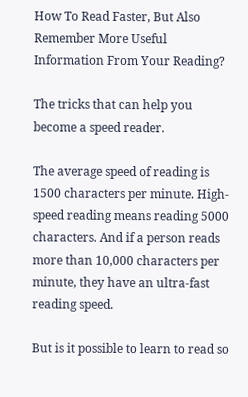How To Read Faster, But Also Remember More Useful Information From Your Reading?

The tricks that can help you become a speed reader.

The average speed of reading is 1500 characters per minute. High-speed reading means reading 5000 characters. And if a person reads more than 10,000 characters per minute, they have an ultra-fast reading speed.

But is it possible to learn to read so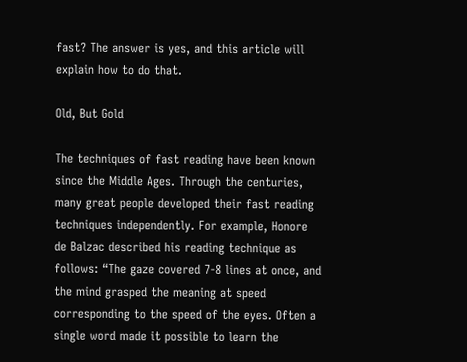fast? The answer is yes, and this article will explain how to do that.

Old, But Gold

The techniques of fast reading have been known since the Middle Ages. Through the centuries, many great people developed their fast reading techniques independently. For example, Honore de Balzac described his reading technique as follows: “The gaze covered 7-8 lines at once, and the mind grasped the meaning at speed corresponding to the speed of the eyes. Often a single word made it possible to learn the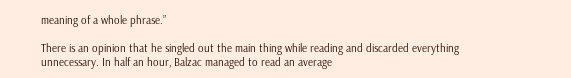meaning of a whole phrase.”

There is an opinion that he singled out the main thing while reading and discarded everything unnecessary. In half an hour, Balzac managed to read an average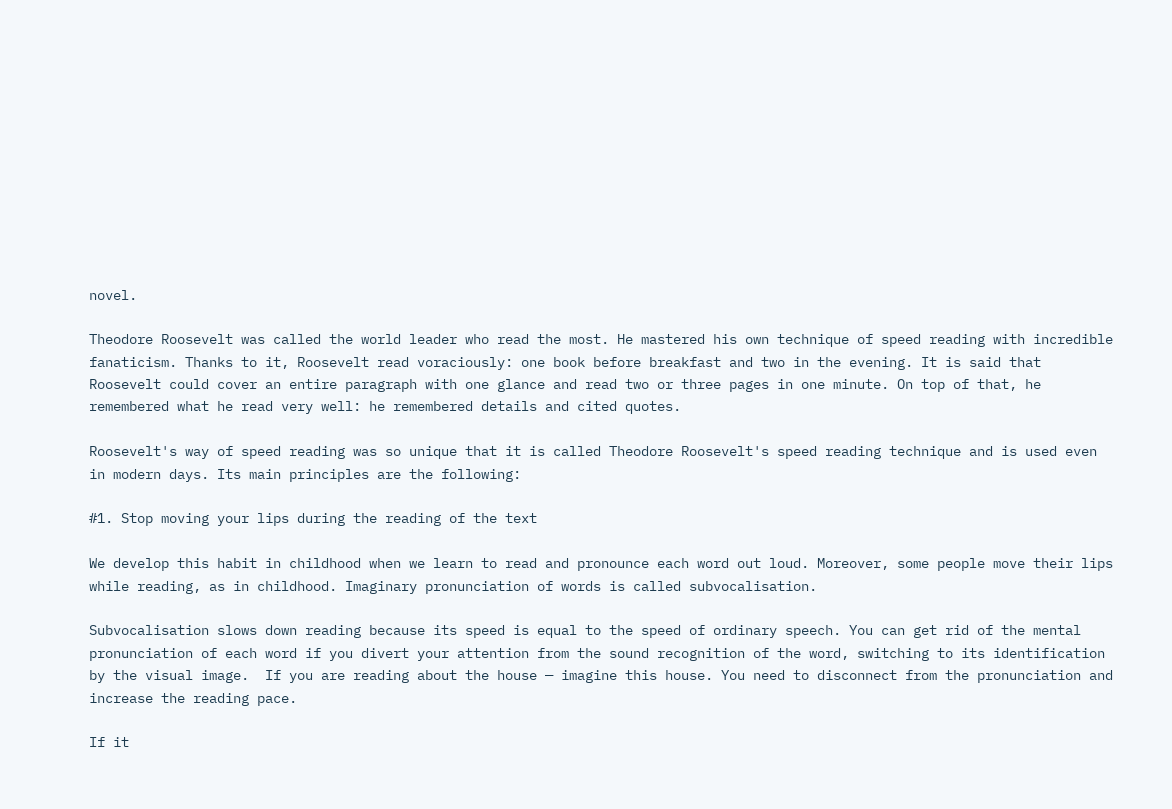novel.

Theodore Roosevelt was called the world leader who read the most. He mastered his own technique of speed reading with incredible fanaticism. Thanks to it, Roosevelt read voraciously: one book before breakfast and two in the evening. It is said that Roosevelt could cover an entire paragraph with one glance and read two or three pages in one minute. On top of that, he remembered what he read very well: he remembered details and cited quotes.

Roosevelt's way of speed reading was so unique that it is called Theodore Roosevelt's speed reading technique and is used even in modern days. Its main principles are the following:

#1. Stop moving your lips during the reading of the text

We develop this habit in childhood when we learn to read and pronounce each word out loud. Moreover, some people move their lips while reading, as in childhood. Imaginary pronunciation of words is called subvocalisation.

Subvocalisation slows down reading because its speed is equal to the speed of ordinary speech. You can get rid of the mental pronunciation of each word if you divert your attention from the sound recognition of the word, switching to its identification by the visual image.  If you are reading about the house — imagine this house. You need to disconnect from the pronunciation and increase the reading pace.

If it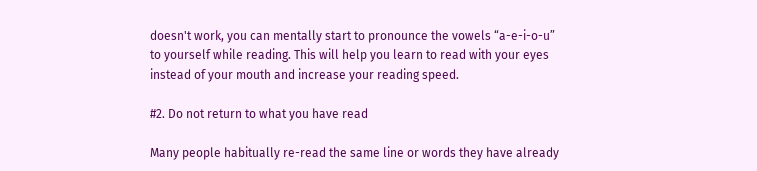doesn't work, you can mentally start to pronounce the vowels “a-e-i-o-u” to yourself while reading. This will help you learn to read with your eyes instead of your mouth and increase your reading speed.

#2. Do not return to what you have read

Many people habitually re-read the same line or words they have already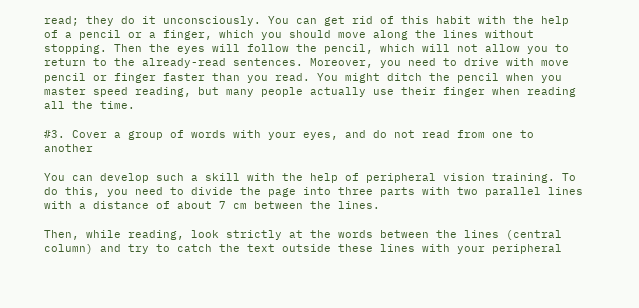read; they do it unconsciously. You can get rid of this habit with the help of a pencil or a finger, which you should move along the lines without stopping. Then the eyes will follow the pencil, which will not allow you to return to the already-read sentences. Moreover, you need to drive with move pencil or finger faster than you read. You might ditch the pencil when you master speed reading, but many people actually use their finger when reading all the time.

#3. Cover a group of words with your eyes, and do not read from one to another

You can develop such a skill with the help of peripheral vision training. To do this, you need to divide the page into three parts with two parallel lines with a distance of about 7 cm between the lines.

Then, while reading, look strictly at the words between the lines (central column) and try to catch the text outside these lines with your peripheral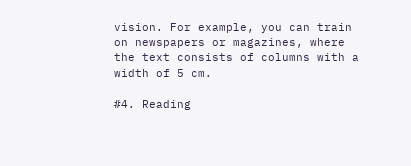vision. For example, you can train on newspapers or magazines, where the text consists of columns with a width of 5 cm.

#4. Reading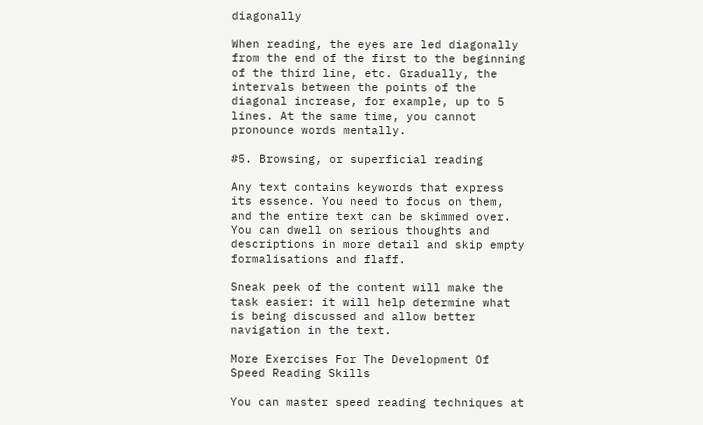diagonally

When reading, the eyes are led diagonally from the end of the first to the beginning of the third line, etc. Gradually, the intervals between the points of the diagonal increase, for example, up to 5 lines. At the same time, you cannot pronounce words mentally.

#5. Browsing, or superficial reading

Any text contains keywords that express its essence. You need to focus on them, and the entire text can be skimmed over. You can dwell on serious thoughts and descriptions in more detail and skip empty formalisations and flaff.

Sneak peek of the content will make the task easier: it will help determine what is being discussed and allow better navigation in the text.

More Exercises For The Development Of Speed Reading Skills

You can master speed reading techniques at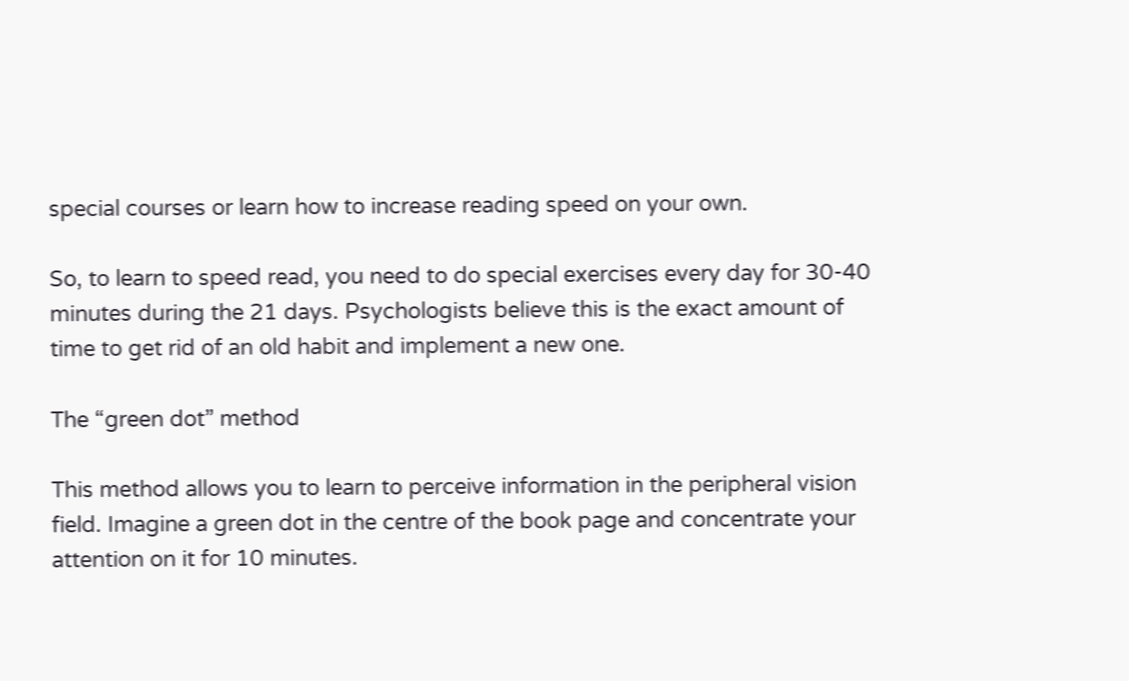special courses or learn how to increase reading speed on your own.

So, to learn to speed read, you need to do special exercises every day for 30-40 minutes during the 21 days. Psychologists believe this is the exact amount of time to get rid of an old habit and implement a new one.

The “green dot” method

This method allows you to learn to perceive information in the peripheral vision field. Imagine a green dot in the centre of the book page and concentrate your attention on it for 10 minutes.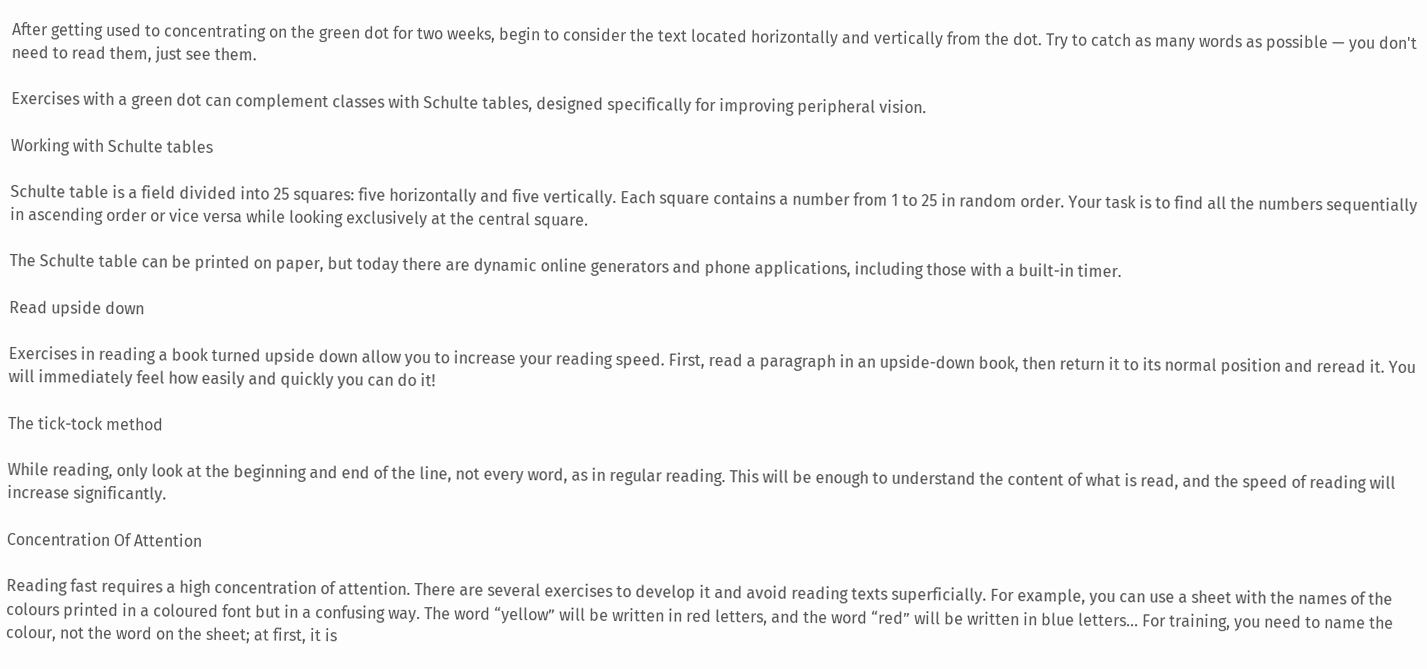After getting used to concentrating on the green dot for two weeks, begin to consider the text located horizontally and vertically from the dot. Try to catch as many words as possible — you don't need to read them, just see them.

Exercises with a green dot can complement classes with Schulte tables, designed specifically for improving peripheral vision.

Working with Schulte tables

Schulte table is a field divided into 25 squares: five horizontally and five vertically. Each square contains a number from 1 to 25 in random order. Your task is to find all the numbers sequentially in ascending order or vice versa while looking exclusively at the central square.

The Schulte table can be printed on paper, but today there are dynamic online generators and phone applications, including those with a built-in timer.

Read upside down

Exercises in reading a book turned upside down allow you to increase your reading speed. First, read a paragraph in an upside-down book, then return it to its normal position and reread it. You will immediately feel how easily and quickly you can do it!

The tick-tock method

While reading, only look at the beginning and end of the line, not every word, as in regular reading. This will be enough to understand the content of what is read, and the speed of reading will increase significantly.

Concentration Of Attention

Reading fast requires a high concentration of attention. There are several exercises to develop it and avoid reading texts superficially. For example, you can use a sheet with the names of the colours printed in a coloured font but in a confusing way. The word “yellow” will be written in red letters, and the word “red” will be written in blue letters... For training, you need to name the colour, not the word on the sheet; at first, it is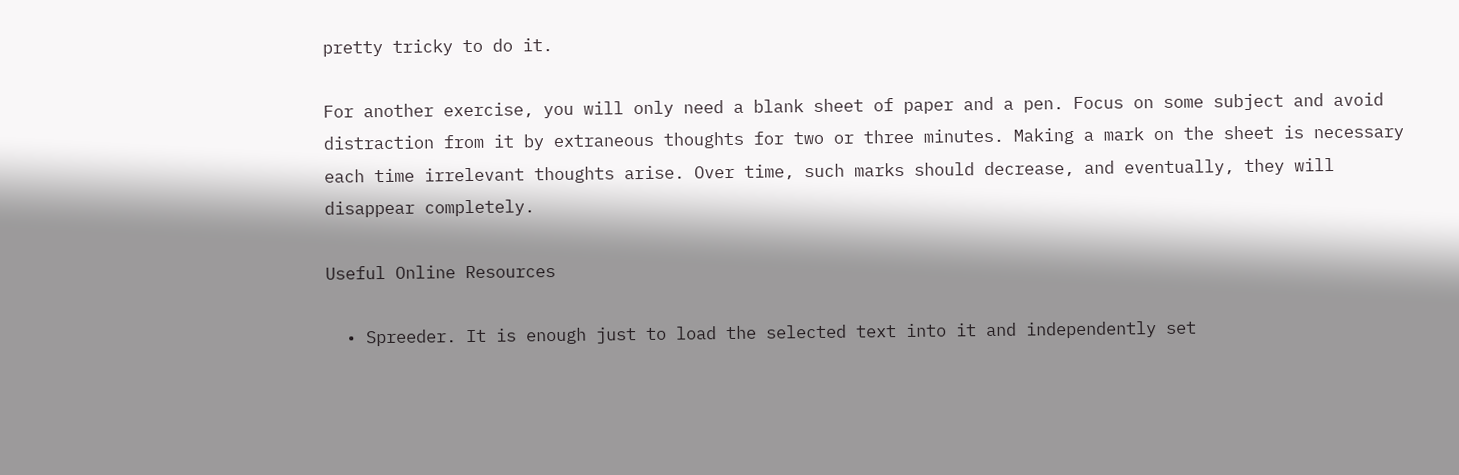pretty tricky to do it.

For another exercise, you will only need a blank sheet of paper and a pen. Focus on some subject and avoid distraction from it by extraneous thoughts for two or three minutes. Making a mark on the sheet is necessary each time irrelevant thoughts arise. Over time, such marks should decrease, and eventually, they will disappear completely.

Useful Online Resources

  • Spreeder. It is enough just to load the selected text into it and independently set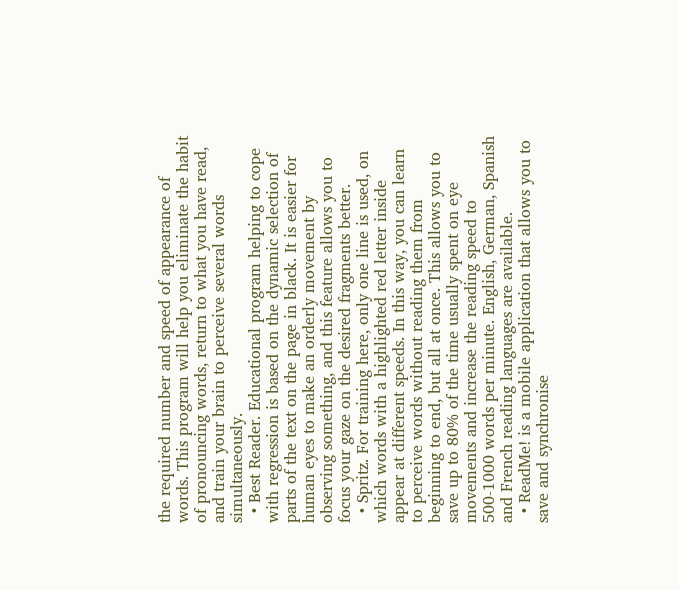the required number and speed of appearance of words. This program will help you eliminate the habit of pronouncing words, return to what you have read, and train your brain to perceive several words simultaneously.
  • Best Reader. Educational program helping to cope with regression is based on the dynamic selection of parts of the text on the page in black. It is easier for human eyes to make an orderly movement by observing something, and this feature allows you to focus your gaze on the desired fragments better.
  • Spritz. For training here, only one line is used, on which words with a highlighted red letter inside appear at different speeds. In this way, you can learn to perceive words without reading them from beginning to end, but all at once. This allows you to save up to 80% of the time usually spent on eye movements and increase the reading speed to 500-1000 words per minute. English, German, Spanish and French reading languages are available.
  • ReadMe! is a mobile application that allows you to save and synchronise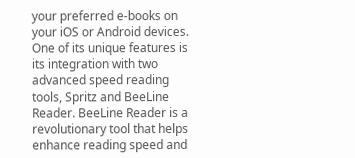your preferred e-books on your iOS or Android devices. One of its unique features is its integration with two advanced speed reading tools, Spritz and BeeLine Reader. BeeLine Reader is a revolutionary tool that helps enhance reading speed and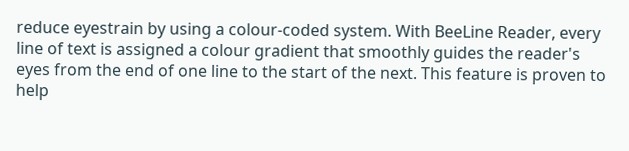reduce eyestrain by using a colour-coded system. With BeeLine Reader, every line of text is assigned a colour gradient that smoothly guides the reader's eyes from the end of one line to the start of the next. This feature is proven to help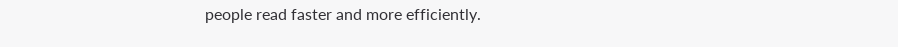people read faster and more efficiently.